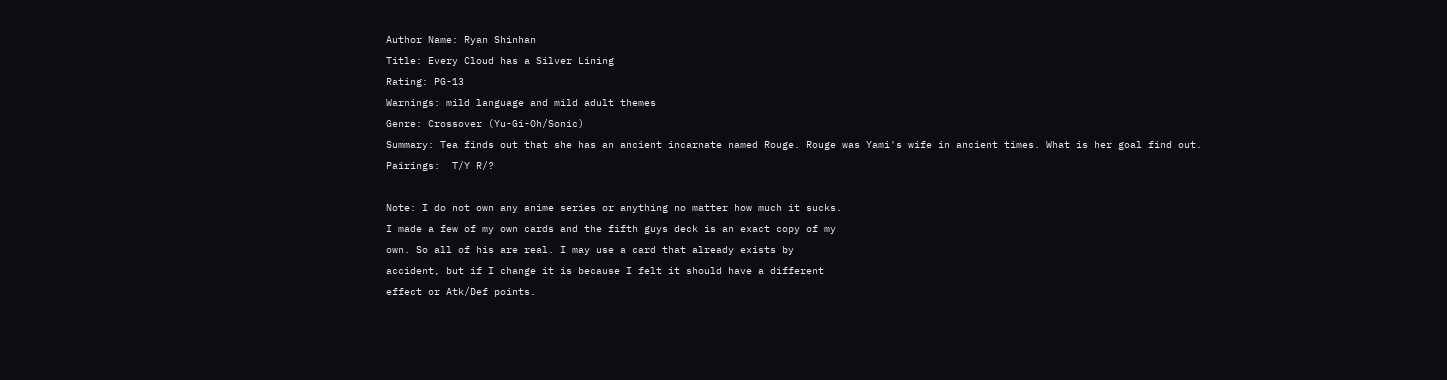Author Name: Ryan Shinhan
Title: Every Cloud has a Silver Lining
Rating: PG-13
Warnings: mild language and mild adult themes
Genre: Crossover (Yu-Gi-Oh/Sonic)
Summary: Tea finds out that she has an ancient incarnate named Rouge. Rouge was Yami's wife in ancient times. What is her goal find out.
Pairings:  T/Y R/?

Note: I do not own any anime series or anything no matter how much it sucks.
I made a few of my own cards and the fifth guys deck is an exact copy of my
own. So all of his are real. I may use a card that already exists by
accident, but if I change it is because I felt it should have a different
effect or Atk/Def points.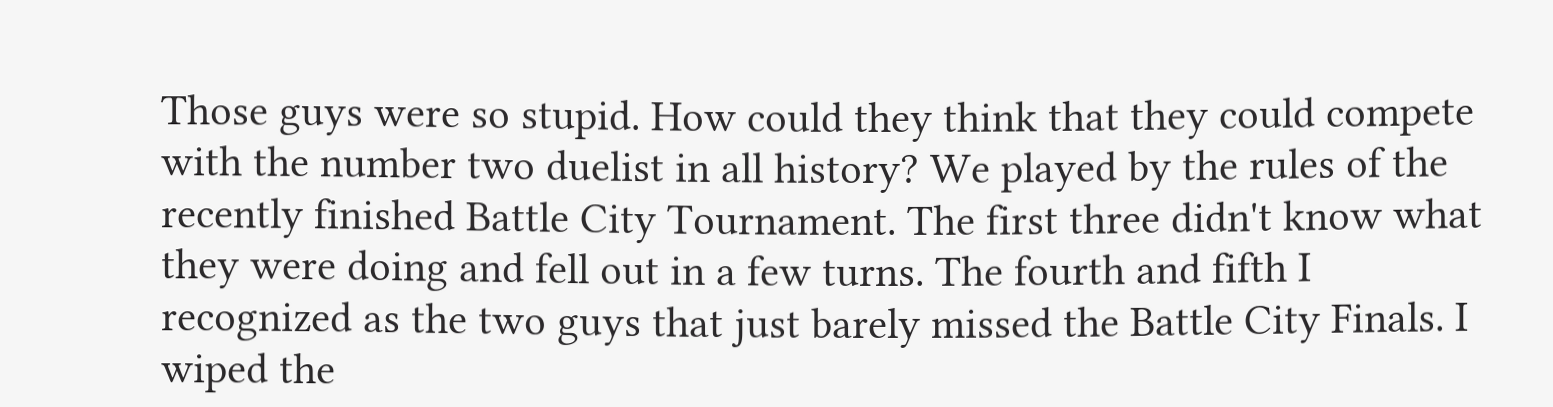Those guys were so stupid. How could they think that they could compete
with the number two duelist in all history? We played by the rules of the
recently finished Battle City Tournament. The first three didn't know what
they were doing and fell out in a few turns. The fourth and fifth I
recognized as the two guys that just barely missed the Battle City Finals. I
wiped the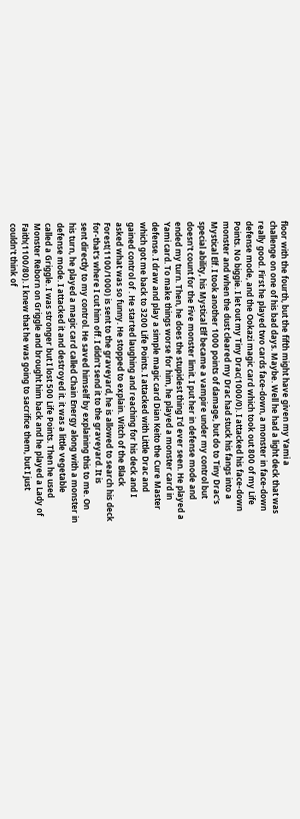floor with the fourth, but the fifth might have given my Yami a
challenge on one of his bad days. Maybe. Well he had a light deck that was
really good. First he played two cards face-down, a monster in face-down
defense mode, and the Ookazi magic card which took out 800 of my Life
Points. No biggie. I let out my Tiny Drac(1000/0). I attacked his face-down
monster and when the dust cleared my Drac had stuck his fangs into a
Mystical Elf. I took another 1000 points of damage, but do to Tiny Drac's
special ability, his Mystical Elf became a vampire under my control but
doesn't count for the Five monster limit. I put her in defense mode and
ended my turn. Then, he does the stupidest thing I'd ever seen. He played a
Yami card. To make things worse for him, he played a monster card in
defense. I draw and play a simple magic card Dian Keito the Cure Master
which got me back to 3200 Life Points. I attacked with Little Drac and
gained control of . He started laughing and reaching for his deck and I
asked what was so funny. He stopped to explain. Witch of the Black
Forest(1100/1000) is sent to the graveyard, he is allowed to search his deck
for-that's where I cut him off. I didn't send it to the graveyard. It is
sent directly to my control. He saved himself by explaining this to me. On
his turn, he played a magic card called Chain Energy along with a monster in
defense mode. I attacked it and destroyed it. it was a little vegetable
called a Griggle. I was stronger but I lost 500 Life Points. Then he used
Monster Reborn on Griggle and brought him back and he played a Lady of
Faith(1100/80). I knew that he was going to sacrifice them, but I just
couldn't think of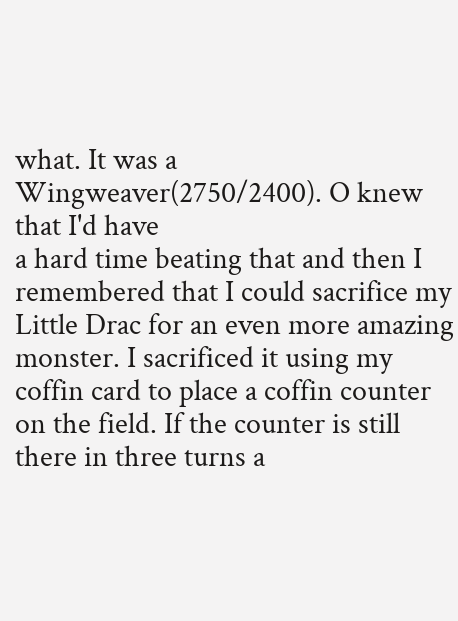what. It was a Wingweaver(2750/2400). O knew that I'd have
a hard time beating that and then I remembered that I could sacrifice my
Little Drac for an even more amazing monster. I sacrificed it using my
coffin card to place a coffin counter on the field. If the counter is still
there in three turns a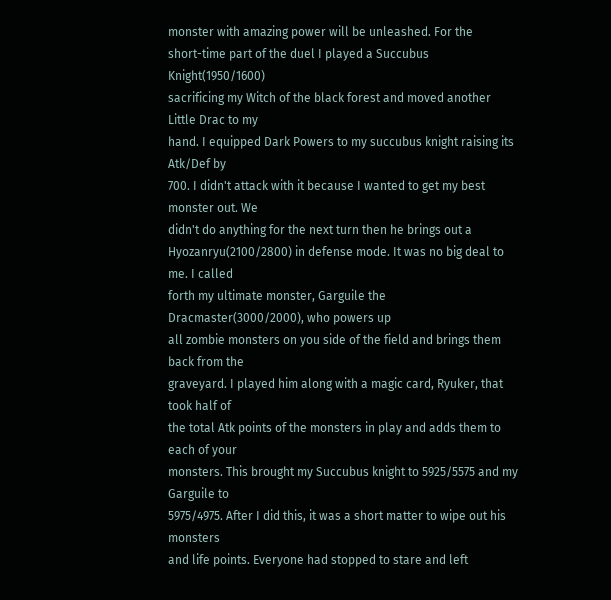monster with amazing power will be unleashed. For the
short-time part of the duel I played a Succubus Knight(1950/1600)
sacrificing my Witch of the black forest and moved another Little Drac to my
hand. I equipped Dark Powers to my succubus knight raising its Atk/Def by
700. I didn't attack with it because I wanted to get my best monster out. We
didn't do anything for the next turn then he brings out a
Hyozanryu(2100/2800) in defense mode. It was no big deal to me. I called
forth my ultimate monster, Garguile the Dracmaster(3000/2000), who powers up
all zombie monsters on you side of the field and brings them back from the
graveyard. I played him along with a magic card, Ryuker, that took half of
the total Atk points of the monsters in play and adds them to each of your
monsters. This brought my Succubus knight to 5925/5575 and my Garguile to
5975/4975. After I did this, it was a short matter to wipe out his monsters
and life points. Everyone had stopped to stare and left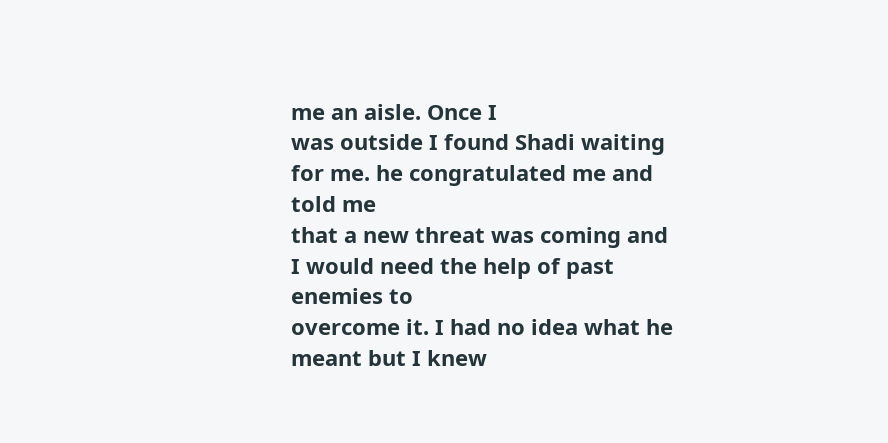me an aisle. Once I
was outside I found Shadi waiting for me. he congratulated me and told me
that a new threat was coming and I would need the help of past enemies to
overcome it. I had no idea what he meant but I knew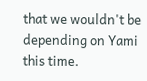that we wouldn't be
depending on Yami this time.